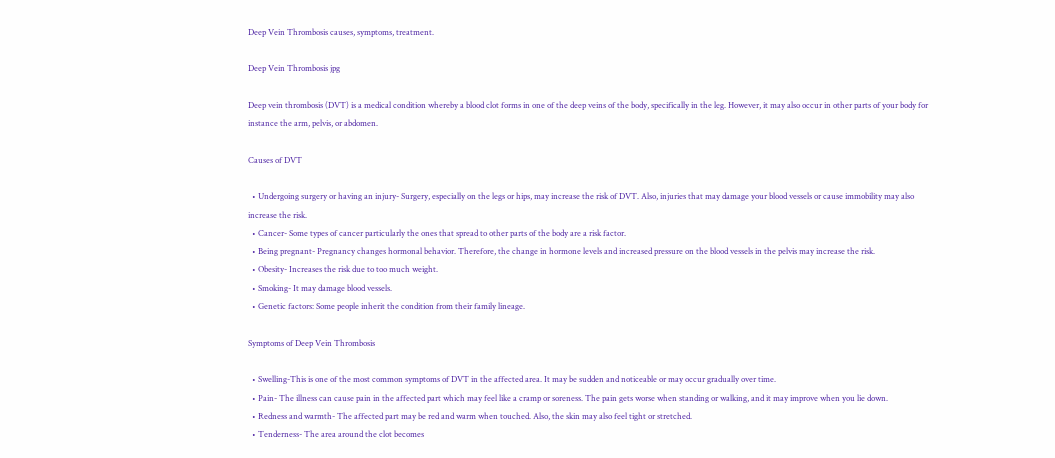Deep Vein Thrombosis causes, symptoms, treatment.

Deep Vein Thrombosis jpg

Deep vein thrombosis (DVT) is a medical condition whereby a blood clot forms in one of the deep veins of the body, specifically in the leg. However, it may also occur in other parts of your body for instance the arm, pelvis, or abdomen.

Causes of DVT

  • Undergoing surgery or having an injury- Surgery, especially on the legs or hips, may increase the risk of DVT. Also, injuries that may damage your blood vessels or cause immobility may also increase the risk.
  • Cancer- Some types of cancer particularly the ones that spread to other parts of the body are a risk factor.
  • Being pregnant- Pregnancy changes hormonal behavior. Therefore, the change in hormone levels and increased pressure on the blood vessels in the pelvis may increase the risk.
  • Obesity- Increases the risk due to too much weight.
  • Smoking- It may damage blood vessels.
  • Genetic factors: Some people inherit the condition from their family lineage.

Symptoms of Deep Vein Thrombosis

  • Swelling-This is one of the most common symptoms of DVT in the affected area. It may be sudden and noticeable or may occur gradually over time.
  • Pain- The illness can cause pain in the affected part which may feel like a cramp or soreness. The pain gets worse when standing or walking, and it may improve when you lie down.
  • Redness and warmth- The affected part may be red and warm when touched. Also, the skin may also feel tight or stretched.
  • Tenderness- The area around the clot becomes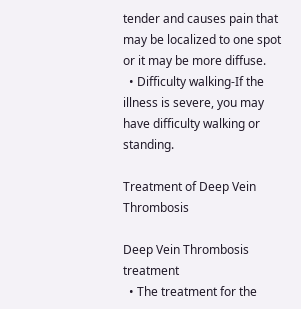tender and causes pain that may be localized to one spot or it may be more diffuse.
  • Difficulty walking-If the illness is severe, you may have difficulty walking or standing.

Treatment of Deep Vein Thrombosis

Deep Vein Thrombosis treatment
  • The treatment for the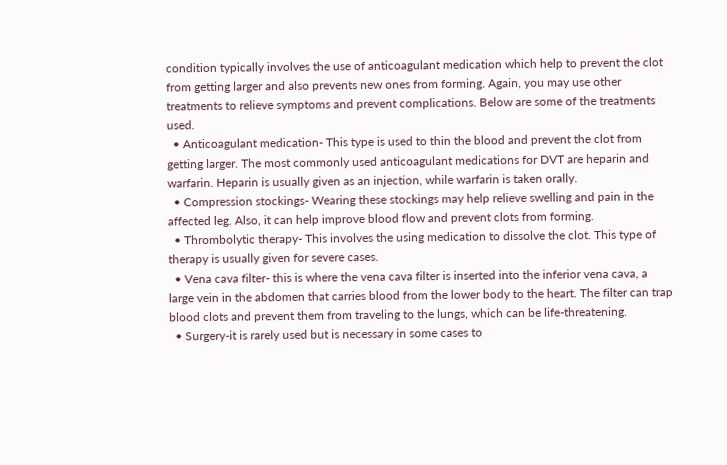condition typically involves the use of anticoagulant medication which help to prevent the clot from getting larger and also prevents new ones from forming. Again, you may use other treatments to relieve symptoms and prevent complications. Below are some of the treatments used.
  • Anticoagulant medication- This type is used to thin the blood and prevent the clot from getting larger. The most commonly used anticoagulant medications for DVT are heparin and warfarin. Heparin is usually given as an injection, while warfarin is taken orally.
  • Compression stockings- Wearing these stockings may help relieve swelling and pain in the affected leg. Also, it can help improve blood flow and prevent clots from forming.
  • Thrombolytic therapy- This involves the using medication to dissolve the clot. This type of therapy is usually given for severe cases.
  • Vena cava filter- this is where the vena cava filter is inserted into the inferior vena cava, a large vein in the abdomen that carries blood from the lower body to the heart. The filter can trap blood clots and prevent them from traveling to the lungs, which can be life-threatening.
  • Surgery-it is rarely used but is necessary in some cases to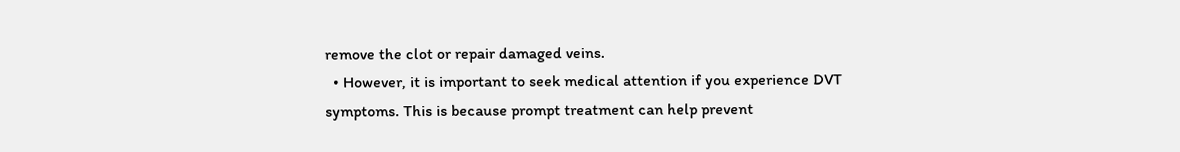remove the clot or repair damaged veins.
  • However, it is important to seek medical attention if you experience DVT symptoms. This is because prompt treatment can help prevent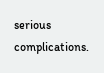serious complications.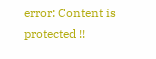error: Content is protected !!